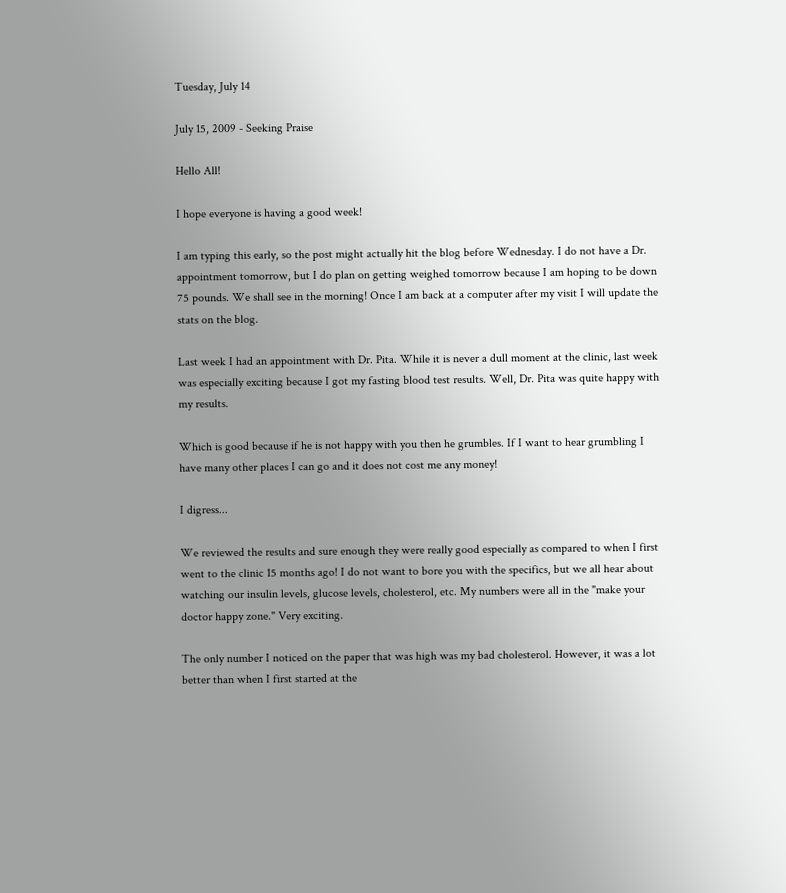Tuesday, July 14

July 15, 2009 - Seeking Praise

Hello All!

I hope everyone is having a good week!

I am typing this early, so the post might actually hit the blog before Wednesday. I do not have a Dr. appointment tomorrow, but I do plan on getting weighed tomorrow because I am hoping to be down 75 pounds. We shall see in the morning! Once I am back at a computer after my visit I will update the stats on the blog.

Last week I had an appointment with Dr. Pita. While it is never a dull moment at the clinic, last week was especially exciting because I got my fasting blood test results. Well, Dr. Pita was quite happy with my results.

Which is good because if he is not happy with you then he grumbles. If I want to hear grumbling I have many other places I can go and it does not cost me any money!

I digress...

We reviewed the results and sure enough they were really good especially as compared to when I first went to the clinic 15 months ago! I do not want to bore you with the specifics, but we all hear about watching our insulin levels, glucose levels, cholesterol, etc. My numbers were all in the "make your doctor happy zone." Very exciting.

The only number I noticed on the paper that was high was my bad cholesterol. However, it was a lot better than when I first started at the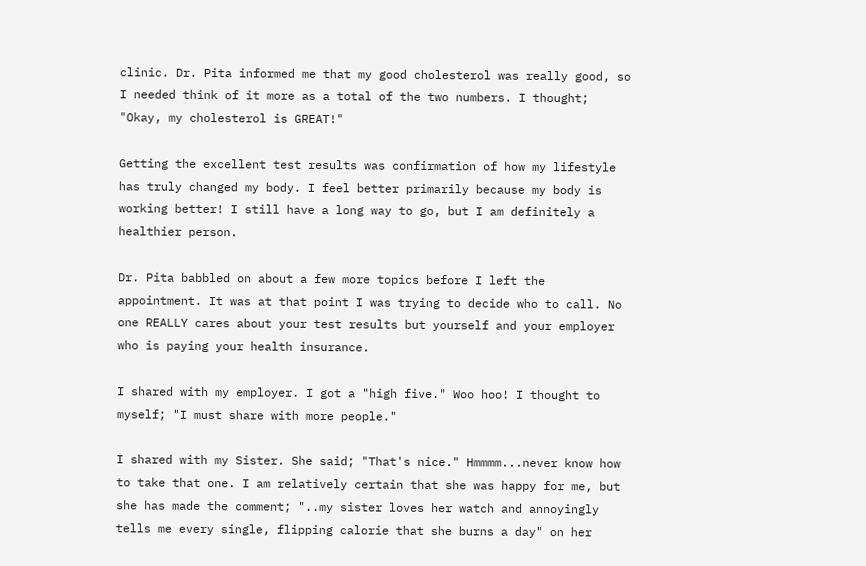clinic. Dr. Pita informed me that my good cholesterol was really good, so I needed think of it more as a total of the two numbers. I thought; "Okay, my cholesterol is GREAT!"

Getting the excellent test results was confirmation of how my lifestyle has truly changed my body. I feel better primarily because my body is working better! I still have a long way to go, but I am definitely a healthier person.

Dr. Pita babbled on about a few more topics before I left the appointment. It was at that point I was trying to decide who to call. No one REALLY cares about your test results but yourself and your employer who is paying your health insurance.

I shared with my employer. I got a "high five." Woo hoo! I thought to myself; "I must share with more people."

I shared with my Sister. She said; "That's nice." Hmmmm...never know how to take that one. I am relatively certain that she was happy for me, but she has made the comment; "..my sister loves her watch and annoyingly tells me every single, flipping calorie that she burns a day" on her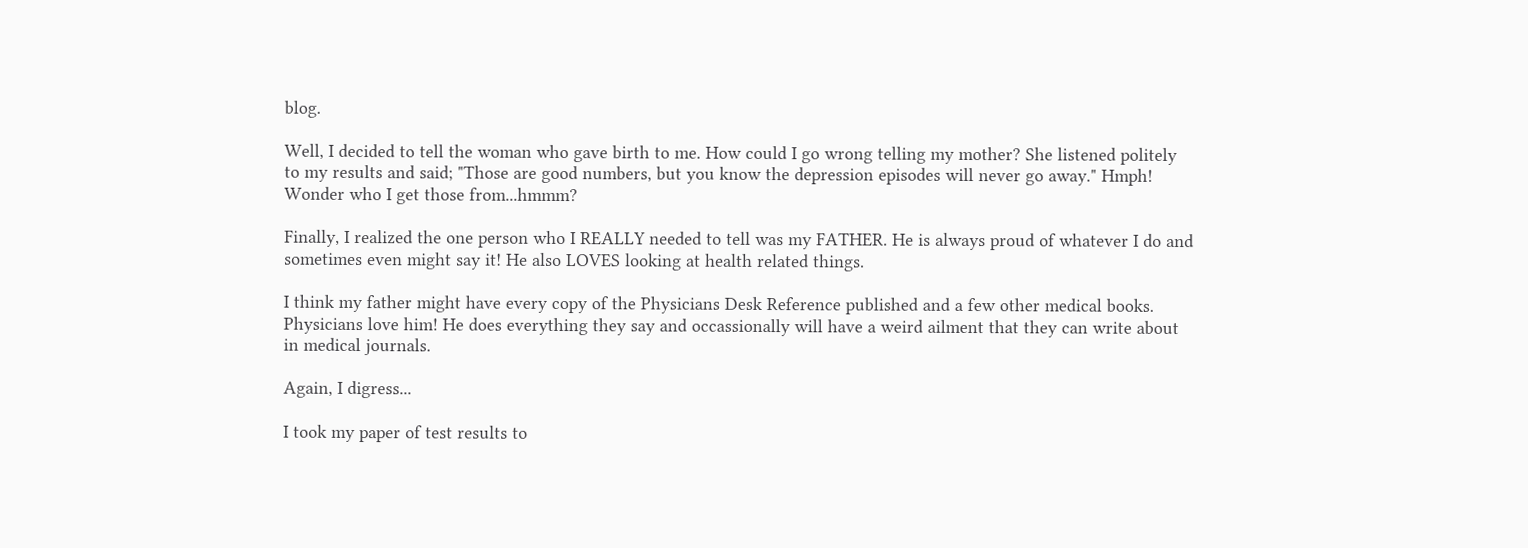blog.

Well, I decided to tell the woman who gave birth to me. How could I go wrong telling my mother? She listened politely to my results and said; "Those are good numbers, but you know the depression episodes will never go away." Hmph! Wonder who I get those from...hmmm?

Finally, I realized the one person who I REALLY needed to tell was my FATHER. He is always proud of whatever I do and sometimes even might say it! He also LOVES looking at health related things.

I think my father might have every copy of the Physicians Desk Reference published and a few other medical books. Physicians love him! He does everything they say and occassionally will have a weird ailment that they can write about in medical journals.

Again, I digress...

I took my paper of test results to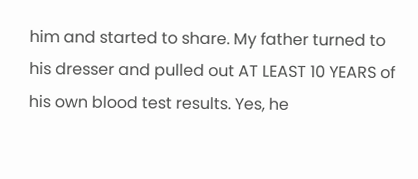him and started to share. My father turned to his dresser and pulled out AT LEAST 10 YEARS of his own blood test results. Yes, he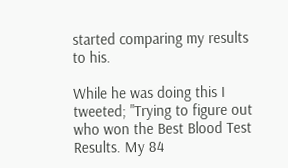started comparing my results to his.

While he was doing this I tweeted; "Trying to figure out who won the Best Blood Test Results. My 84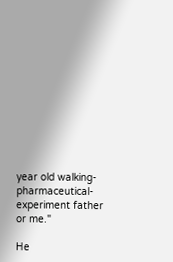year old walking-pharmaceutical-experiment father or me."

He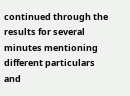continued through the results for several minutes mentioning different particulars and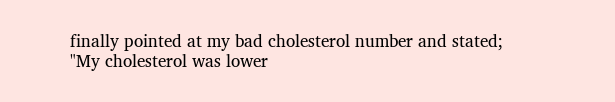finally pointed at my bad cholesterol number and stated; "My cholesterol was lower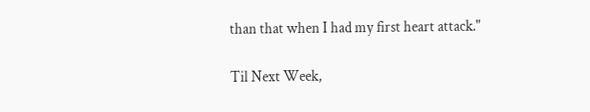than that when I had my first heart attack."

Til Next Week,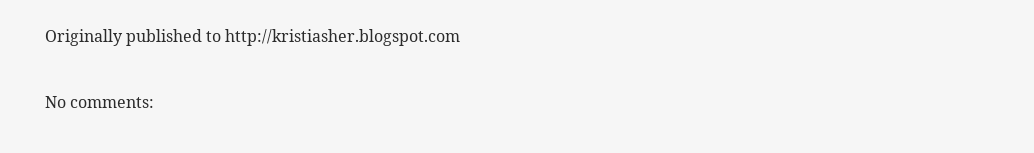Originally published to http://kristiasher.blogspot.com

No comments: